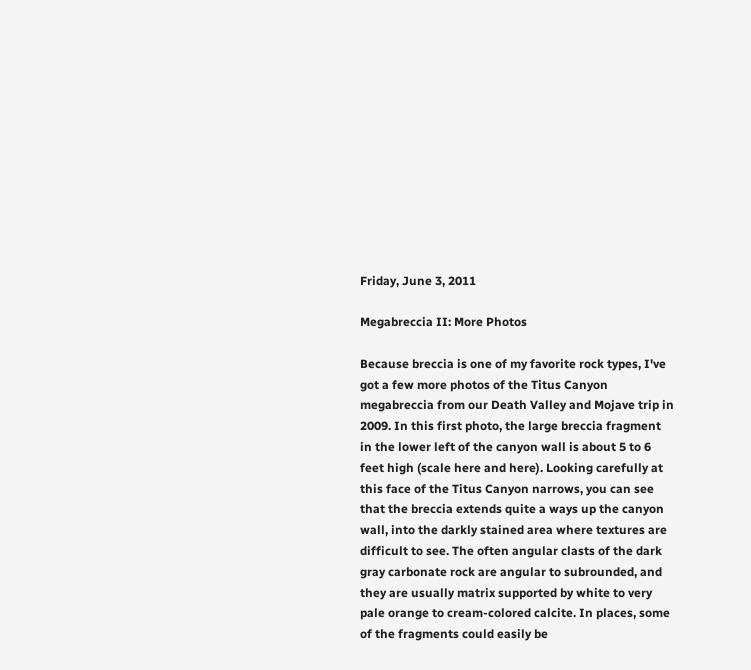Friday, June 3, 2011

Megabreccia II: More Photos

Because breccia is one of my favorite rock types, I've got a few more photos of the Titus Canyon megabreccia from our Death Valley and Mojave trip in 2009. In this first photo, the large breccia fragment in the lower left of the canyon wall is about 5 to 6 feet high (scale here and here). Looking carefully at this face of the Titus Canyon narrows, you can see that the breccia extends quite a ways up the canyon wall, into the darkly stained area where textures are difficult to see. The often angular clasts of the dark gray carbonate rock are angular to subrounded, and they are usually matrix supported by white to very pale orange to cream-colored calcite. In places, some of the fragments could easily be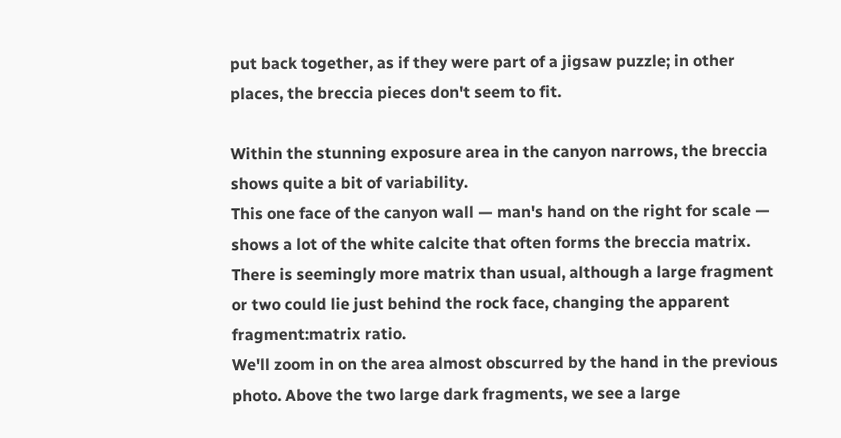put back together, as if they were part of a jigsaw puzzle; in other places, the breccia pieces don't seem to fit.

Within the stunning exposure area in the canyon narrows, the breccia shows quite a bit of variability.
This one face of the canyon wall — man's hand on the right for scale — shows a lot of the white calcite that often forms the breccia matrix. There is seemingly more matrix than usual, although a large fragment or two could lie just behind the rock face, changing the apparent fragment:matrix ratio.
We'll zoom in on the area almost obscurred by the hand in the previous photo. Above the two large dark fragments, we see a large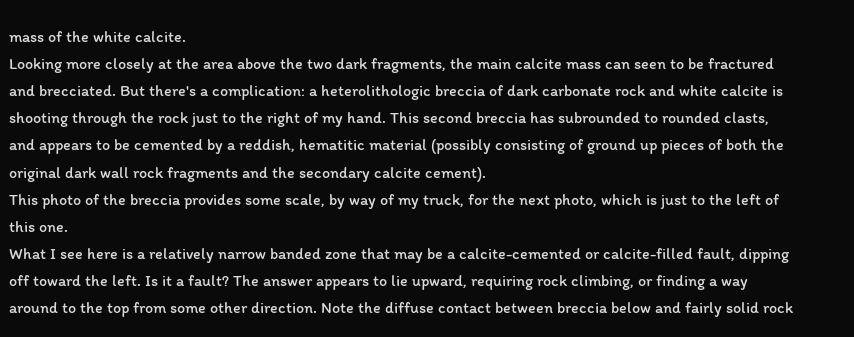mass of the white calcite.
Looking more closely at the area above the two dark fragments, the main calcite mass can seen to be fractured and brecciated. But there's a complication: a heterolithologic breccia of dark carbonate rock and white calcite is shooting through the rock just to the right of my hand. This second breccia has subrounded to rounded clasts, and appears to be cemented by a reddish, hematitic material (possibly consisting of ground up pieces of both the original dark wall rock fragments and the secondary calcite cement).
This photo of the breccia provides some scale, by way of my truck, for the next photo, which is just to the left of this one.
What I see here is a relatively narrow banded zone that may be a calcite-cemented or calcite-filled fault, dipping off toward the left. Is it a fault? The answer appears to lie upward, requiring rock climbing, or finding a way around to the top from some other direction. Note the diffuse contact between breccia below and fairly solid rock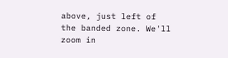above, just left of the banded zone. We'll zoom in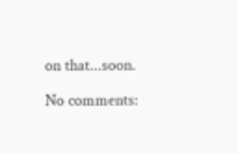on that...soon.

No comments: